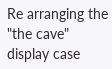Re arranging the "the cave" display case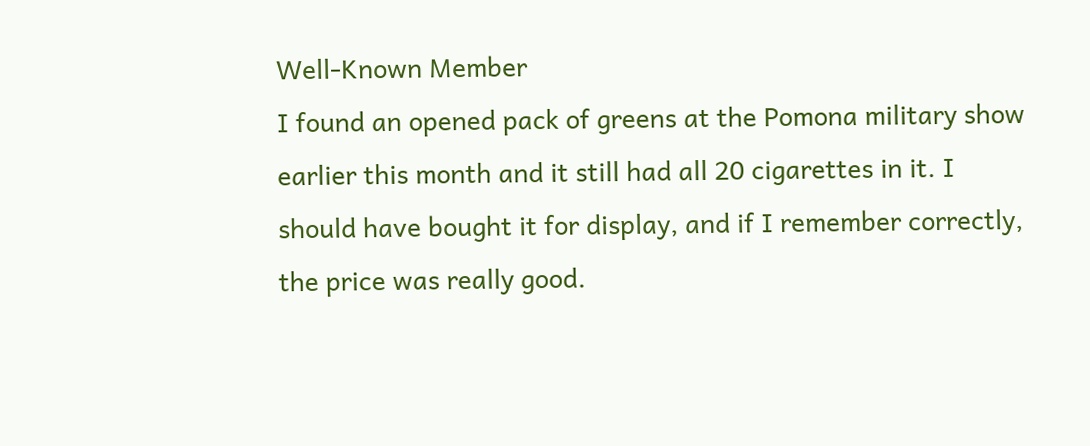Well-Known Member
I found an opened pack of greens at the Pomona military show earlier this month and it still had all 20 cigarettes in it. I should have bought it for display, and if I remember correctly, the price was really good.